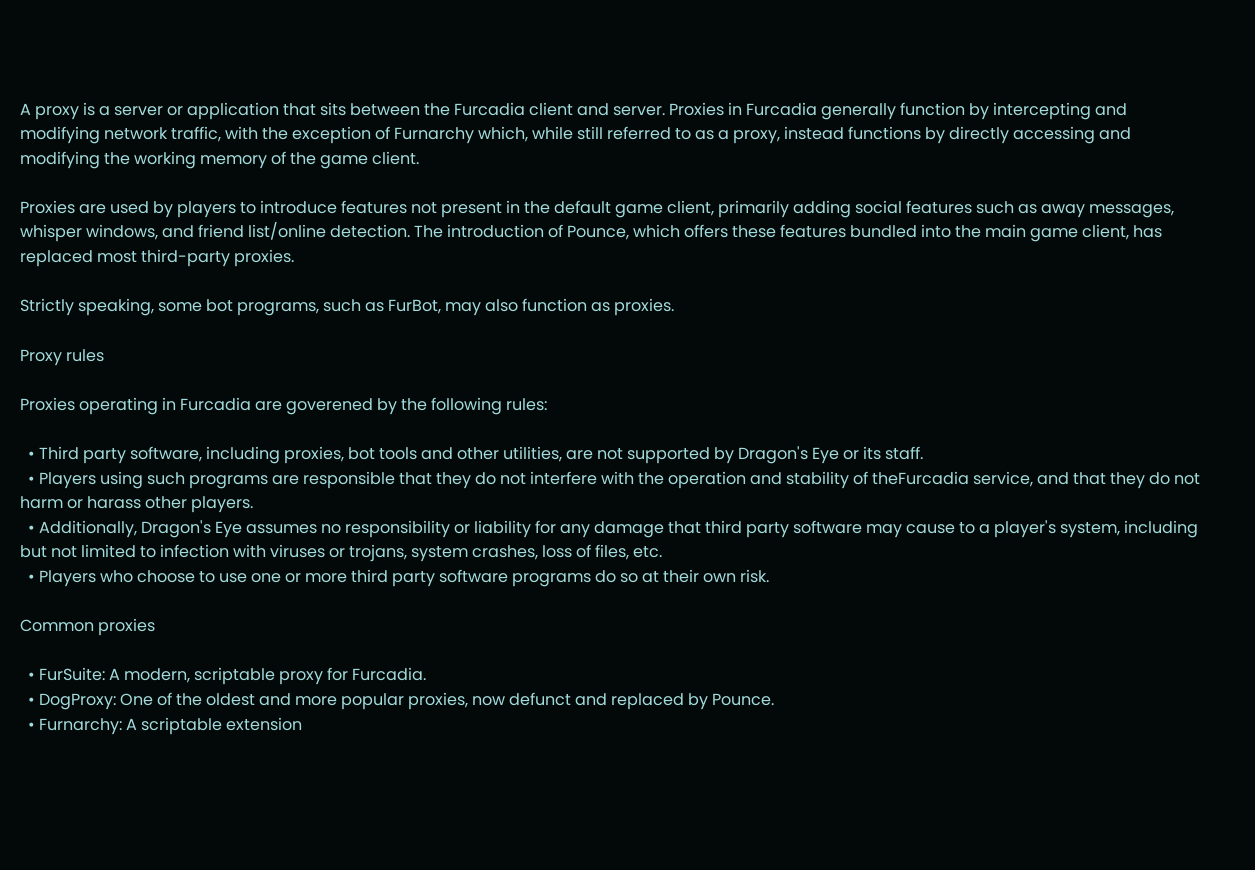A proxy is a server or application that sits between the Furcadia client and server. Proxies in Furcadia generally function by intercepting and modifying network traffic, with the exception of Furnarchy which, while still referred to as a proxy, instead functions by directly accessing and modifying the working memory of the game client.

Proxies are used by players to introduce features not present in the default game client, primarily adding social features such as away messages, whisper windows, and friend list/online detection. The introduction of Pounce, which offers these features bundled into the main game client, has replaced most third-party proxies.

Strictly speaking, some bot programs, such as FurBot, may also function as proxies.

Proxy rules

Proxies operating in Furcadia are goverened by the following rules:

  • Third party software, including proxies, bot tools and other utilities, are not supported by Dragon's Eye or its staff.
  • Players using such programs are responsible that they do not interfere with the operation and stability of theFurcadia service, and that they do not harm or harass other players.
  • Additionally, Dragon's Eye assumes no responsibility or liability for any damage that third party software may cause to a player's system, including but not limited to infection with viruses or trojans, system crashes, loss of files, etc.
  • Players who choose to use one or more third party software programs do so at their own risk.

Common proxies

  • FurSuite: A modern, scriptable proxy for Furcadia.
  • DogProxy: One of the oldest and more popular proxies, now defunct and replaced by Pounce.
  • Furnarchy: A scriptable extension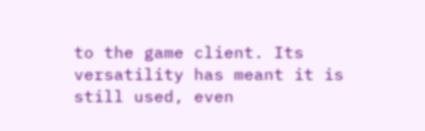to the game client. Its versatility has meant it is still used, even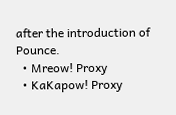after the introduction of Pounce.
  • Mreow! Proxy
  • KaKapow! Proxy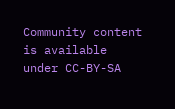Community content is available under CC-BY-SA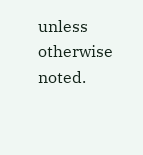unless otherwise noted.